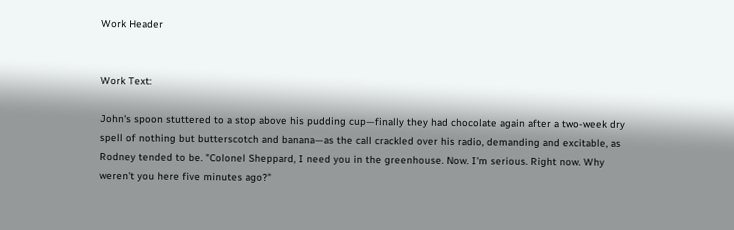Work Header


Work Text:

John's spoon stuttered to a stop above his pudding cup—finally they had chocolate again after a two-week dry spell of nothing but butterscotch and banana—as the call crackled over his radio, demanding and excitable, as Rodney tended to be. "Colonel Sheppard, I need you in the greenhouse. Now. I'm serious. Right now. Why weren't you here five minutes ago?"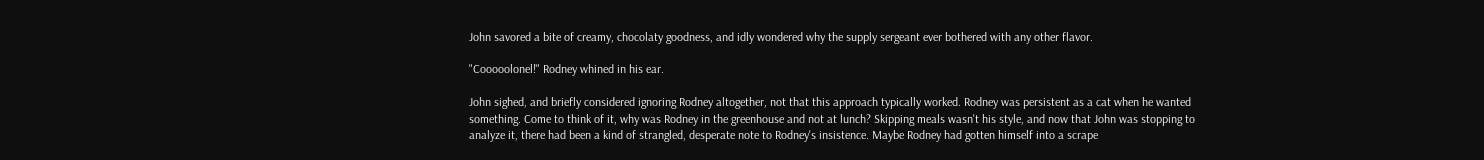John savored a bite of creamy, chocolaty goodness, and idly wondered why the supply sergeant ever bothered with any other flavor.

"Cooooolonel!" Rodney whined in his ear.

John sighed, and briefly considered ignoring Rodney altogether, not that this approach typically worked. Rodney was persistent as a cat when he wanted something. Come to think of it, why was Rodney in the greenhouse and not at lunch? Skipping meals wasn't his style, and now that John was stopping to analyze it, there had been a kind of strangled, desperate note to Rodney's insistence. Maybe Rodney had gotten himself into a scrape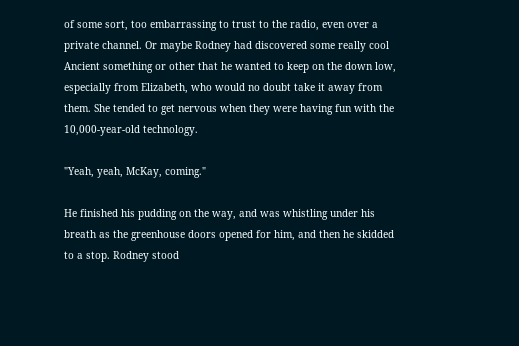of some sort, too embarrassing to trust to the radio, even over a private channel. Or maybe Rodney had discovered some really cool Ancient something or other that he wanted to keep on the down low, especially from Elizabeth, who would no doubt take it away from them. She tended to get nervous when they were having fun with the 10,000-year-old technology.

"Yeah, yeah, McKay, coming."

He finished his pudding on the way, and was whistling under his breath as the greenhouse doors opened for him, and then he skidded to a stop. Rodney stood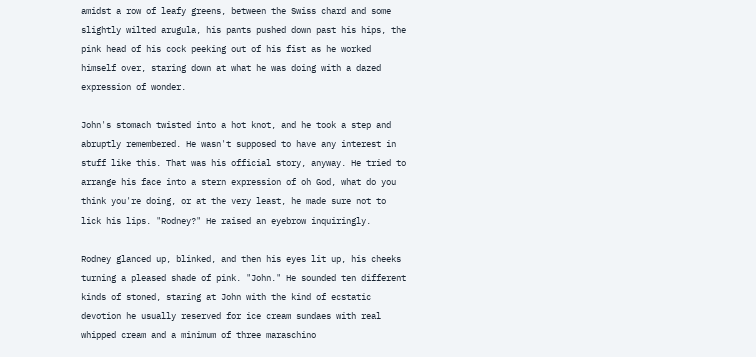amidst a row of leafy greens, between the Swiss chard and some slightly wilted arugula, his pants pushed down past his hips, the pink head of his cock peeking out of his fist as he worked himself over, staring down at what he was doing with a dazed expression of wonder.

John's stomach twisted into a hot knot, and he took a step and abruptly remembered. He wasn't supposed to have any interest in stuff like this. That was his official story, anyway. He tried to arrange his face into a stern expression of oh God, what do you think you're doing, or at the very least, he made sure not to lick his lips. "Rodney?" He raised an eyebrow inquiringly.

Rodney glanced up, blinked, and then his eyes lit up, his cheeks turning a pleased shade of pink. "John." He sounded ten different kinds of stoned, staring at John with the kind of ecstatic devotion he usually reserved for ice cream sundaes with real whipped cream and a minimum of three maraschino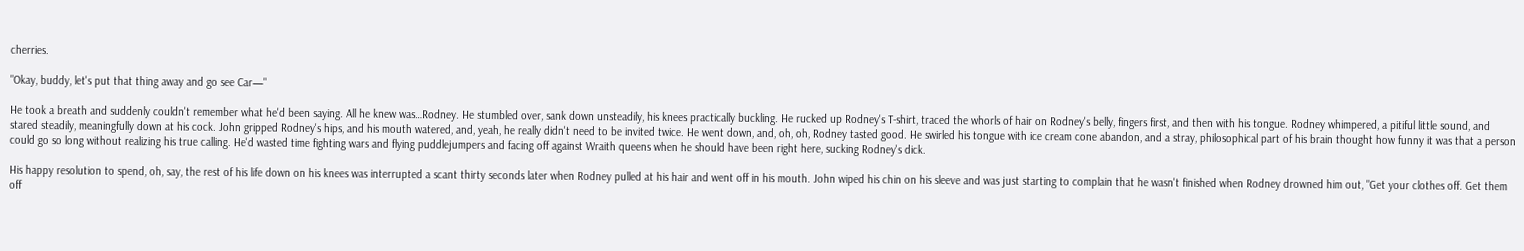cherries.

"Okay, buddy, let's put that thing away and go see Car—"

He took a breath and suddenly couldn't remember what he'd been saying. All he knew was…Rodney. He stumbled over, sank down unsteadily, his knees practically buckling. He rucked up Rodney's T-shirt, traced the whorls of hair on Rodney's belly, fingers first, and then with his tongue. Rodney whimpered, a pitiful little sound, and stared steadily, meaningfully down at his cock. John gripped Rodney's hips, and his mouth watered, and, yeah, he really didn't need to be invited twice. He went down, and, oh, oh, Rodney tasted good. He swirled his tongue with ice cream cone abandon, and a stray, philosophical part of his brain thought how funny it was that a person could go so long without realizing his true calling. He'd wasted time fighting wars and flying puddlejumpers and facing off against Wraith queens when he should have been right here, sucking Rodney's dick.

His happy resolution to spend, oh, say, the rest of his life down on his knees was interrupted a scant thirty seconds later when Rodney pulled at his hair and went off in his mouth. John wiped his chin on his sleeve and was just starting to complain that he wasn't finished when Rodney drowned him out, "Get your clothes off. Get them off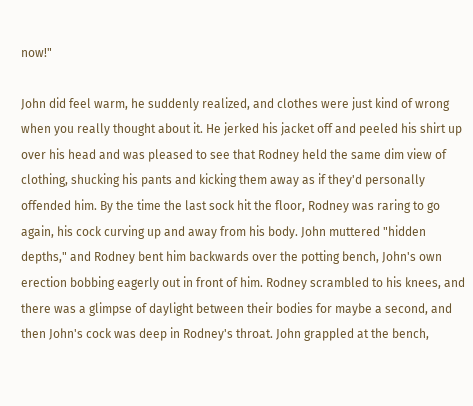now!"

John did feel warm, he suddenly realized, and clothes were just kind of wrong when you really thought about it. He jerked his jacket off and peeled his shirt up over his head and was pleased to see that Rodney held the same dim view of clothing, shucking his pants and kicking them away as if they'd personally offended him. By the time the last sock hit the floor, Rodney was raring to go again, his cock curving up and away from his body. John muttered "hidden depths," and Rodney bent him backwards over the potting bench, John's own erection bobbing eagerly out in front of him. Rodney scrambled to his knees, and there was a glimpse of daylight between their bodies for maybe a second, and then John's cock was deep in Rodney's throat. John grappled at the bench,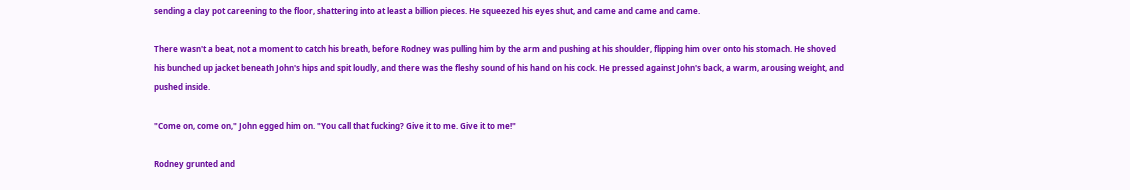sending a clay pot careening to the floor, shattering into at least a billion pieces. He squeezed his eyes shut, and came and came and came.

There wasn't a beat, not a moment to catch his breath, before Rodney was pulling him by the arm and pushing at his shoulder, flipping him over onto his stomach. He shoved his bunched up jacket beneath John's hips and spit loudly, and there was the fleshy sound of his hand on his cock. He pressed against John's back, a warm, arousing weight, and pushed inside.

"Come on, come on," John egged him on. "You call that fucking? Give it to me. Give it to me!"

Rodney grunted and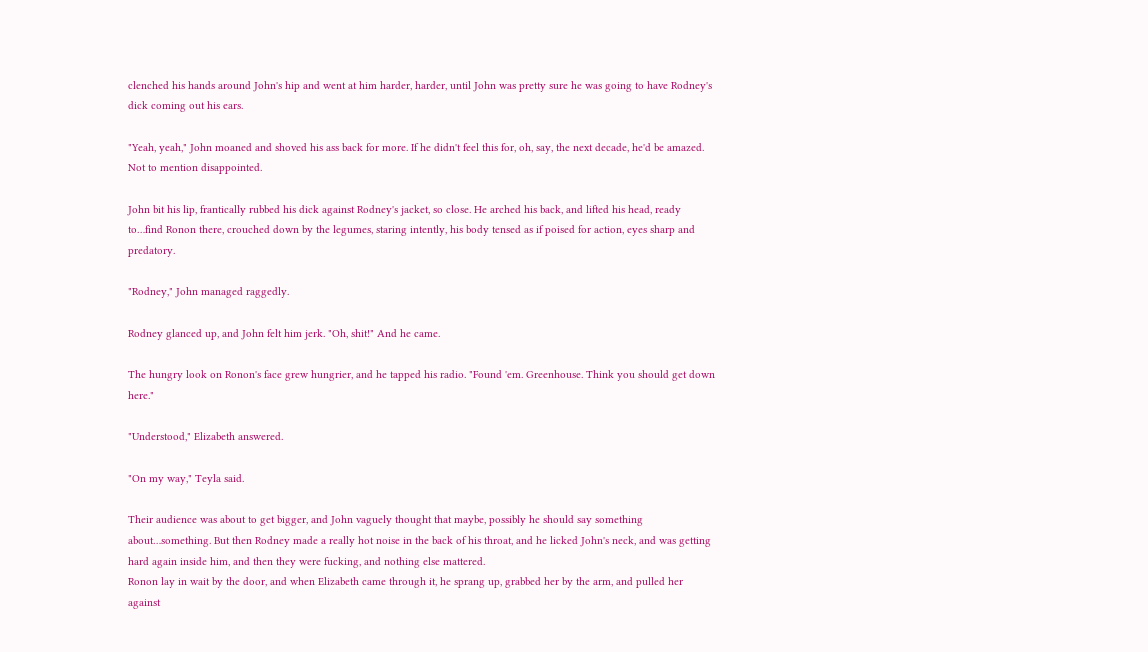clenched his hands around John's hip and went at him harder, harder, until John was pretty sure he was going to have Rodney's dick coming out his ears.

"Yeah, yeah," John moaned and shoved his ass back for more. If he didn't feel this for, oh, say, the next decade, he'd be amazed. Not to mention disappointed.

John bit his lip, frantically rubbed his dick against Rodney's jacket, so close. He arched his back, and lifted his head, ready to…find Ronon there, crouched down by the legumes, staring intently, his body tensed as if poised for action, eyes sharp and predatory.

"Rodney," John managed raggedly.

Rodney glanced up, and John felt him jerk. "Oh, shit!" And he came.

The hungry look on Ronon's face grew hungrier, and he tapped his radio. "Found 'em. Greenhouse. Think you should get down here."

"Understood," Elizabeth answered.

"On my way," Teyla said.

Their audience was about to get bigger, and John vaguely thought that maybe, possibly he should say something about…something. But then Rodney made a really hot noise in the back of his throat, and he licked John's neck, and was getting hard again inside him, and then they were fucking, and nothing else mattered.
Ronon lay in wait by the door, and when Elizabeth came through it, he sprang up, grabbed her by the arm, and pulled her against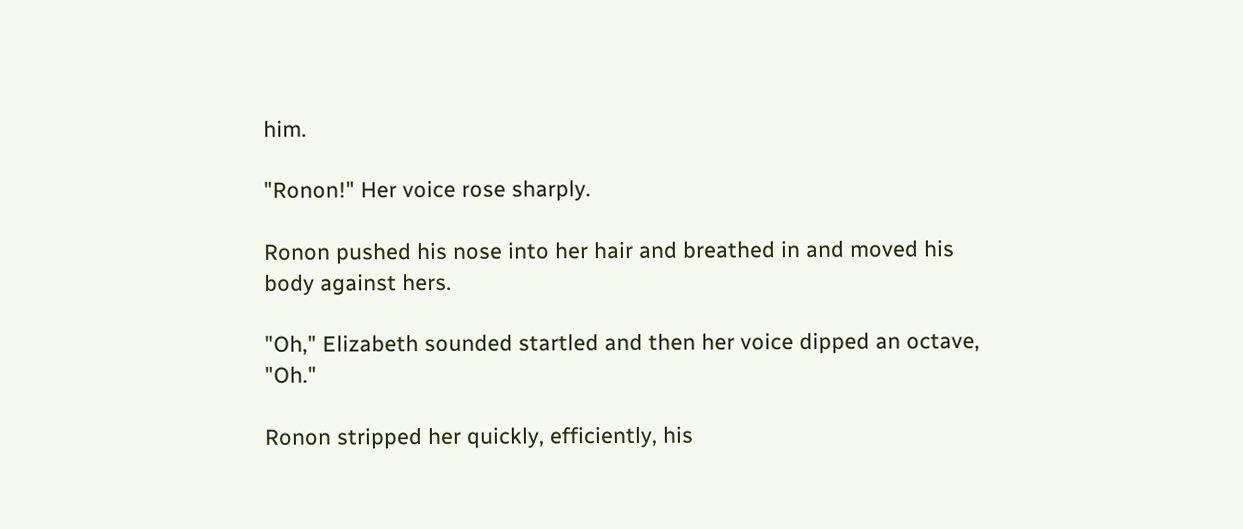him.

"Ronon!" Her voice rose sharply.

Ronon pushed his nose into her hair and breathed in and moved his body against hers.

"Oh," Elizabeth sounded startled and then her voice dipped an octave, "Oh."

Ronon stripped her quickly, efficiently, his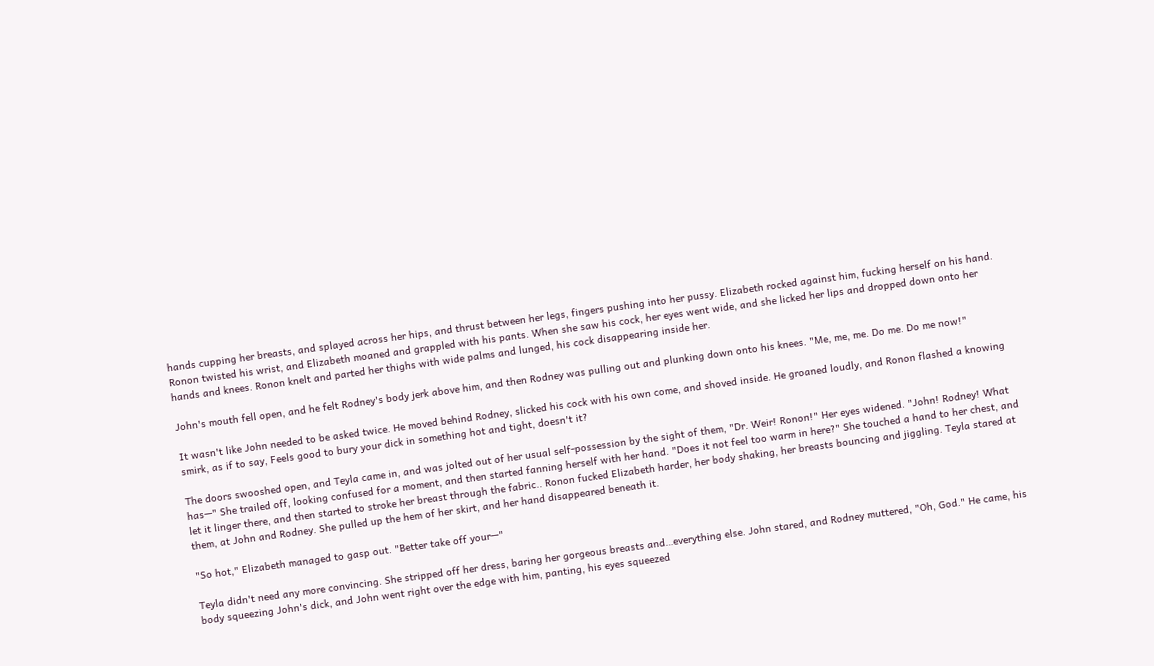hands cupping her breasts, and splayed across her hips, and thrust between her legs, fingers pushing into her pussy. Elizabeth rocked against him, fucking herself on his hand. Ronon twisted his wrist, and Elizabeth moaned and grappled with his pants. When she saw his cock, her eyes went wide, and she licked her lips and dropped down onto her hands and knees. Ronon knelt and parted her thighs with wide palms and lunged, his cock disappearing inside her.

John's mouth fell open, and he felt Rodney's body jerk above him, and then Rodney was pulling out and plunking down onto his knees. "Me, me, me. Do me. Do me now!"

It wasn't like John needed to be asked twice. He moved behind Rodney, slicked his cock with his own come, and shoved inside. He groaned loudly, and Ronon flashed a knowing smirk, as if to say, Feels good to bury your dick in something hot and tight, doesn't it?

The doors swooshed open, and Teyla came in, and was jolted out of her usual self-possession by the sight of them, "Dr. Weir! Ronon!" Her eyes widened. "John! Rodney! What has—" She trailed off, looking confused for a moment, and then started fanning herself with her hand. "Does it not feel too warm in here?" She touched a hand to her chest, and let it linger there, and then started to stroke her breast through the fabric.. Ronon fucked Elizabeth harder, her body shaking, her breasts bouncing and jiggling. Teyla stared at them, at John and Rodney. She pulled up the hem of her skirt, and her hand disappeared beneath it.

"So hot," Elizabeth managed to gasp out. "Better take off your—"

Teyla didn't need any more convincing. She stripped off her dress, baring her gorgeous breasts and…everything else. John stared, and Rodney muttered, "Oh, God." He came, his body squeezing John's dick, and John went right over the edge with him, panting, his eyes squeezed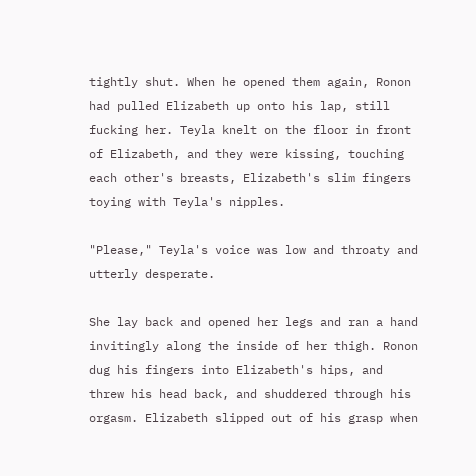tightly shut. When he opened them again, Ronon had pulled Elizabeth up onto his lap, still fucking her. Teyla knelt on the floor in front of Elizabeth, and they were kissing, touching each other's breasts, Elizabeth's slim fingers toying with Teyla's nipples.

"Please," Teyla's voice was low and throaty and utterly desperate.

She lay back and opened her legs and ran a hand invitingly along the inside of her thigh. Ronon dug his fingers into Elizabeth's hips, and threw his head back, and shuddered through his orgasm. Elizabeth slipped out of his grasp when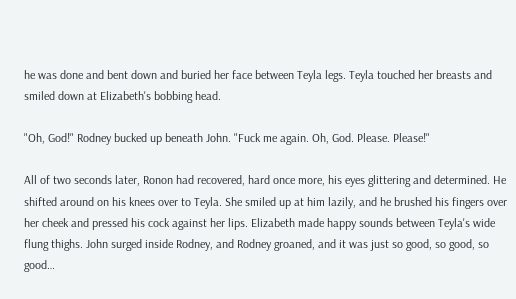he was done and bent down and buried her face between Teyla legs. Teyla touched her breasts and smiled down at Elizabeth's bobbing head.

"Oh, God!" Rodney bucked up beneath John. "Fuck me again. Oh, God. Please. Please!"

All of two seconds later, Ronon had recovered, hard once more, his eyes glittering and determined. He shifted around on his knees over to Teyla. She smiled up at him lazily, and he brushed his fingers over her cheek and pressed his cock against her lips. Elizabeth made happy sounds between Teyla's wide flung thighs. John surged inside Rodney, and Rodney groaned, and it was just so good, so good, so good…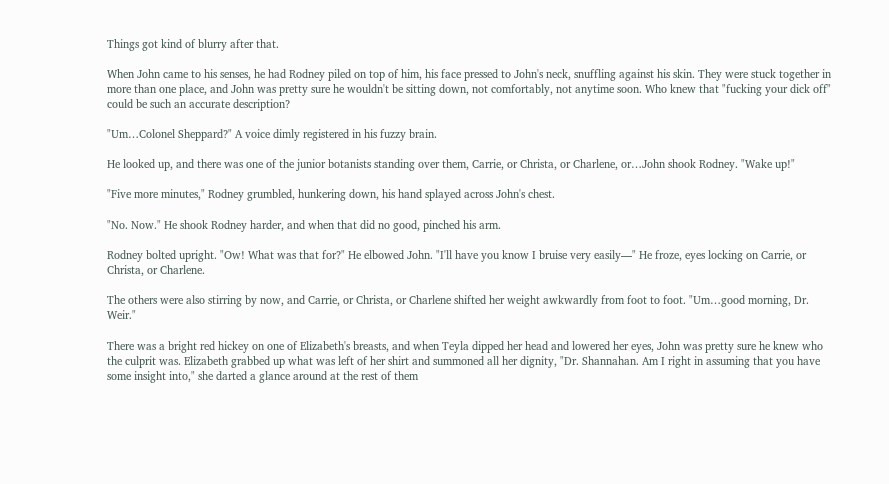Things got kind of blurry after that.

When John came to his senses, he had Rodney piled on top of him, his face pressed to John's neck, snuffling against his skin. They were stuck together in more than one place, and John was pretty sure he wouldn't be sitting down, not comfortably, not anytime soon. Who knew that "fucking your dick off" could be such an accurate description?

"Um…Colonel Sheppard?" A voice dimly registered in his fuzzy brain.

He looked up, and there was one of the junior botanists standing over them, Carrie, or Christa, or Charlene, or…John shook Rodney. "Wake up!"

"Five more minutes," Rodney grumbled, hunkering down, his hand splayed across John's chest.

"No. Now." He shook Rodney harder, and when that did no good, pinched his arm.

Rodney bolted upright. "Ow! What was that for?" He elbowed John. "I'll have you know I bruise very easily—" He froze, eyes locking on Carrie, or Christa, or Charlene.

The others were also stirring by now, and Carrie, or Christa, or Charlene shifted her weight awkwardly from foot to foot. "Um…good morning, Dr. Weir."

There was a bright red hickey on one of Elizabeth's breasts, and when Teyla dipped her head and lowered her eyes, John was pretty sure he knew who the culprit was. Elizabeth grabbed up what was left of her shirt and summoned all her dignity, "Dr. Shannahan. Am I right in assuming that you have some insight into," she darted a glance around at the rest of them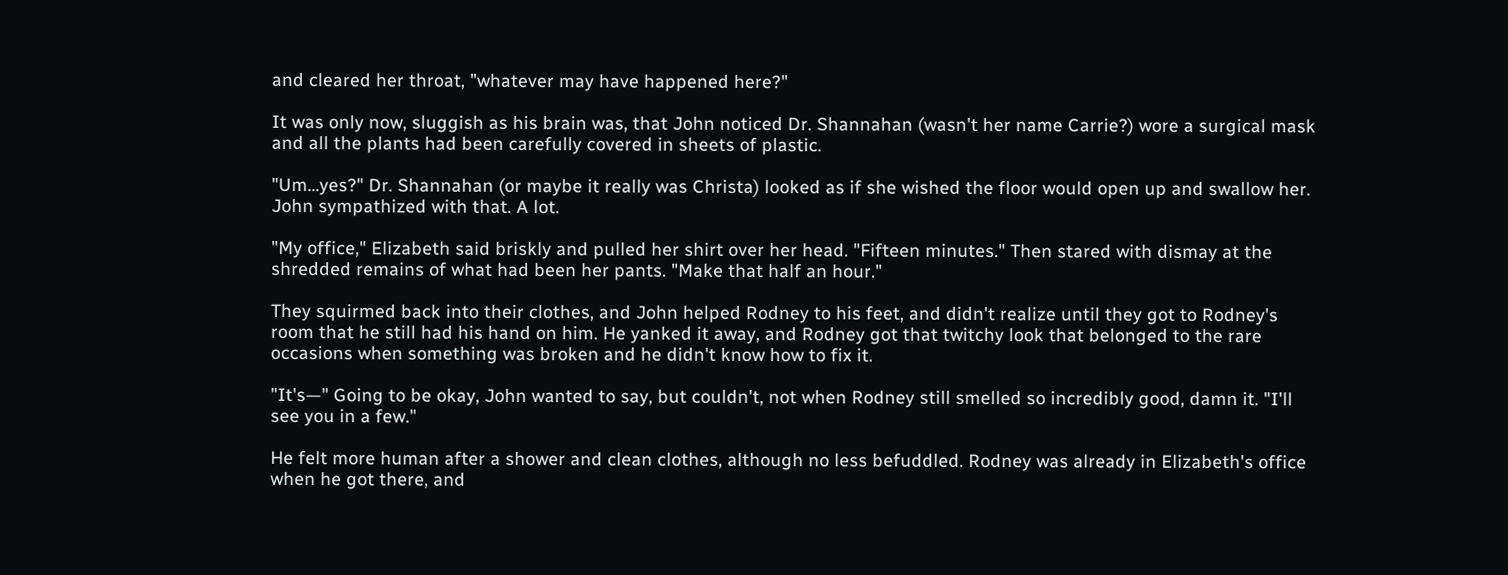and cleared her throat, "whatever may have happened here?"

It was only now, sluggish as his brain was, that John noticed Dr. Shannahan (wasn't her name Carrie?) wore a surgical mask and all the plants had been carefully covered in sheets of plastic.

"Um…yes?" Dr. Shannahan (or maybe it really was Christa) looked as if she wished the floor would open up and swallow her. John sympathized with that. A lot.

"My office," Elizabeth said briskly and pulled her shirt over her head. "Fifteen minutes." Then stared with dismay at the shredded remains of what had been her pants. "Make that half an hour."

They squirmed back into their clothes, and John helped Rodney to his feet, and didn't realize until they got to Rodney's room that he still had his hand on him. He yanked it away, and Rodney got that twitchy look that belonged to the rare occasions when something was broken and he didn't know how to fix it.

"It's—" Going to be okay, John wanted to say, but couldn't, not when Rodney still smelled so incredibly good, damn it. "I'll see you in a few."

He felt more human after a shower and clean clothes, although no less befuddled. Rodney was already in Elizabeth's office when he got there, and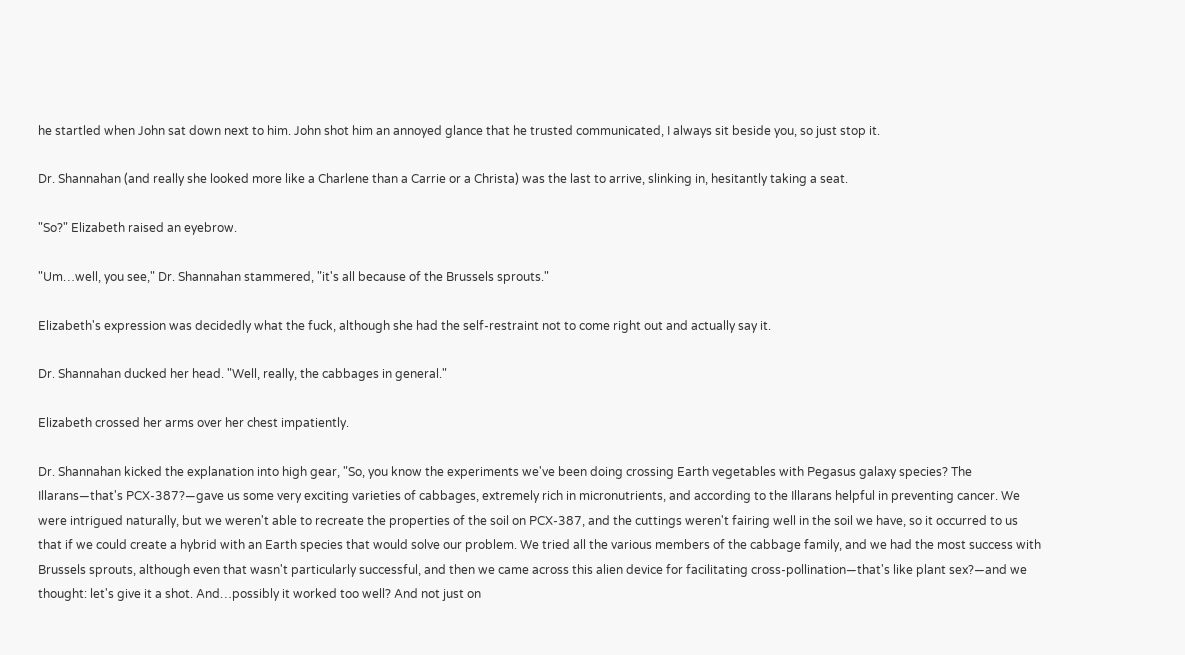he startled when John sat down next to him. John shot him an annoyed glance that he trusted communicated, I always sit beside you, so just stop it.

Dr. Shannahan (and really she looked more like a Charlene than a Carrie or a Christa) was the last to arrive, slinking in, hesitantly taking a seat.

"So?" Elizabeth raised an eyebrow.

"Um…well, you see," Dr. Shannahan stammered, "it's all because of the Brussels sprouts."

Elizabeth's expression was decidedly what the fuck, although she had the self-restraint not to come right out and actually say it.

Dr. Shannahan ducked her head. "Well, really, the cabbages in general."

Elizabeth crossed her arms over her chest impatiently.

Dr. Shannahan kicked the explanation into high gear, "So, you know the experiments we've been doing crossing Earth vegetables with Pegasus galaxy species? The Illarans—that's PCX-387?—gave us some very exciting varieties of cabbages, extremely rich in micronutrients, and according to the Illarans helpful in preventing cancer. We were intrigued naturally, but we weren't able to recreate the properties of the soil on PCX-387, and the cuttings weren't fairing well in the soil we have, so it occurred to us that if we could create a hybrid with an Earth species that would solve our problem. We tried all the various members of the cabbage family, and we had the most success with Brussels sprouts, although even that wasn't particularly successful, and then we came across this alien device for facilitating cross-pollination—that's like plant sex?—and we thought: let's give it a shot. And…possibly it worked too well? And not just on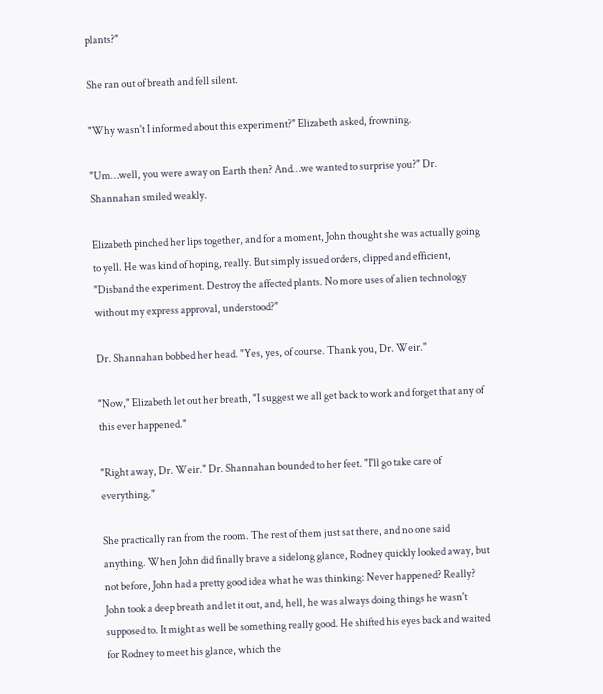plants?"

She ran out of breath and fell silent.

"Why wasn't I informed about this experiment?" Elizabeth asked, frowning.

"Um…well, you were away on Earth then? And…we wanted to surprise you?" Dr. Shannahan smiled weakly.

Elizabeth pinched her lips together, and for a moment, John thought she was actually going to yell. He was kind of hoping, really. But simply issued orders, clipped and efficient, "Disband the experiment. Destroy the affected plants. No more uses of alien technology without my express approval, understood?"

Dr. Shannahan bobbed her head. "Yes, yes, of course. Thank you, Dr. Weir."

"Now," Elizabeth let out her breath, "I suggest we all get back to work and forget that any of this ever happened."

"Right away, Dr. Weir." Dr. Shannahan bounded to her feet. "I'll go take care of everything."

She practically ran from the room. The rest of them just sat there, and no one said anything. When John did finally brave a sidelong glance, Rodney quickly looked away, but not before, John had a pretty good idea what he was thinking: Never happened? Really? John took a deep breath and let it out, and, hell, he was always doing things he wasn't supposed to. It might as well be something really good. He shifted his eyes back and waited for Rodney to meet his glance, which the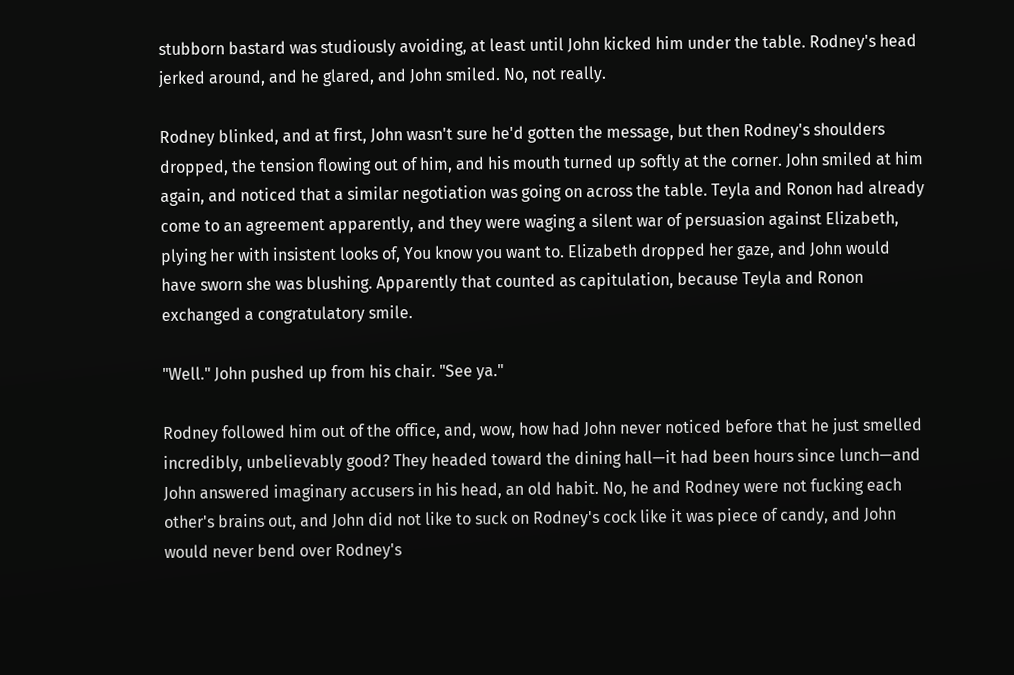stubborn bastard was studiously avoiding, at least until John kicked him under the table. Rodney's head jerked around, and he glared, and John smiled. No, not really.

Rodney blinked, and at first, John wasn't sure he'd gotten the message, but then Rodney's shoulders dropped, the tension flowing out of him, and his mouth turned up softly at the corner. John smiled at him again, and noticed that a similar negotiation was going on across the table. Teyla and Ronon had already come to an agreement apparently, and they were waging a silent war of persuasion against Elizabeth, plying her with insistent looks of, You know you want to. Elizabeth dropped her gaze, and John would have sworn she was blushing. Apparently that counted as capitulation, because Teyla and Ronon exchanged a congratulatory smile.

"Well." John pushed up from his chair. "See ya."

Rodney followed him out of the office, and, wow, how had John never noticed before that he just smelled incredibly, unbelievably good? They headed toward the dining hall—it had been hours since lunch—and John answered imaginary accusers in his head, an old habit. No, he and Rodney were not fucking each other's brains out, and John did not like to suck on Rodney's cock like it was piece of candy, and John would never bend over Rodney's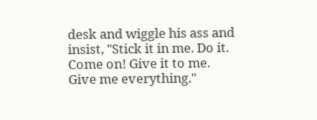desk and wiggle his ass and insist, "Stick it in me. Do it. Come on! Give it to me. Give me everything."